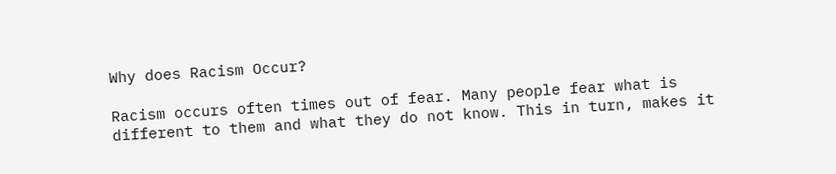Why does Racism Occur?

Racism occurs often times out of fear. Many people fear what is different to them and what they do not know. This in turn, makes it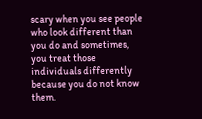scary when you see people who look different than you do and sometimes, you treat those individuals differently because you do not know them.